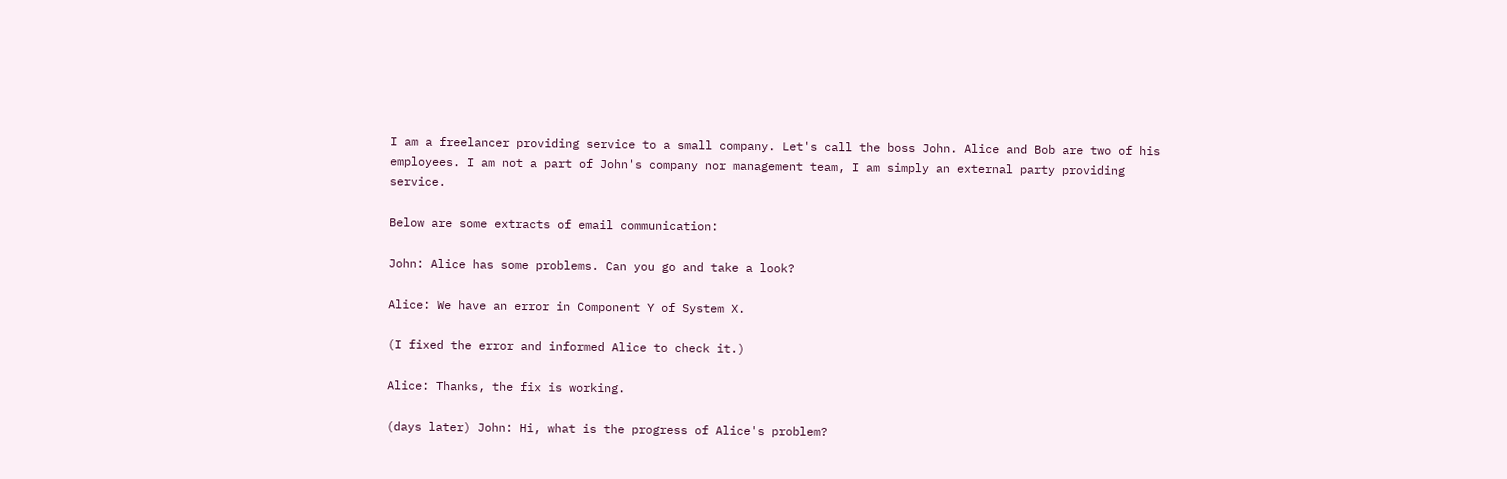I am a freelancer providing service to a small company. Let's call the boss John. Alice and Bob are two of his employees. I am not a part of John's company nor management team, I am simply an external party providing service.

Below are some extracts of email communication:

John: Alice has some problems. Can you go and take a look?

Alice: We have an error in Component Y of System X.

(I fixed the error and informed Alice to check it.)

Alice: Thanks, the fix is working.

(days later) John: Hi, what is the progress of Alice's problem?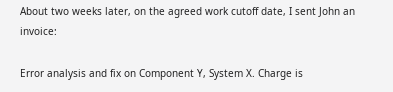About two weeks later, on the agreed work cutoff date, I sent John an invoice:

Error analysis and fix on Component Y, System X. Charge is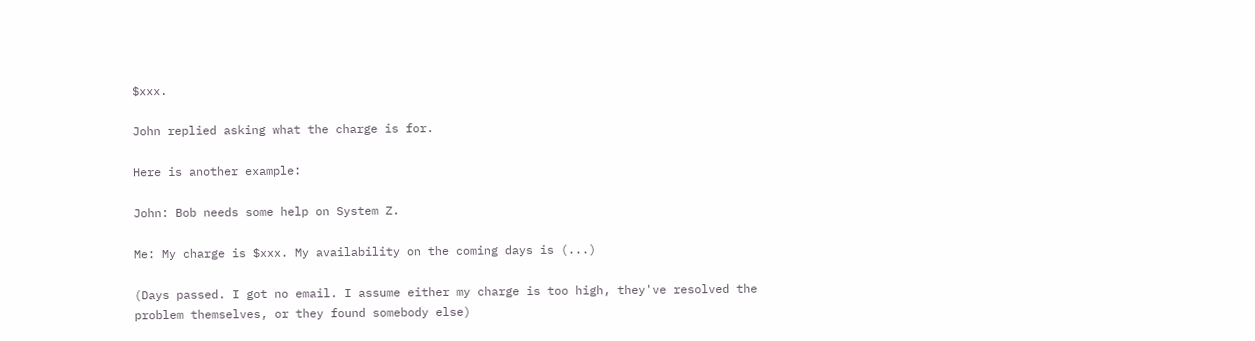$xxx.

John replied asking what the charge is for.

Here is another example:

John: Bob needs some help on System Z.

Me: My charge is $xxx. My availability on the coming days is (...)

(Days passed. I got no email. I assume either my charge is too high, they've resolved the problem themselves, or they found somebody else)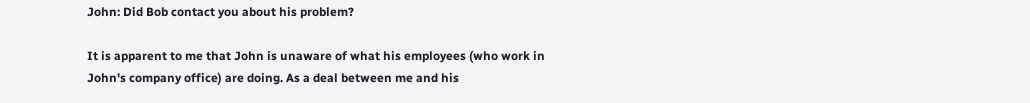John: Did Bob contact you about his problem?

It is apparent to me that John is unaware of what his employees (who work in John's company office) are doing. As a deal between me and his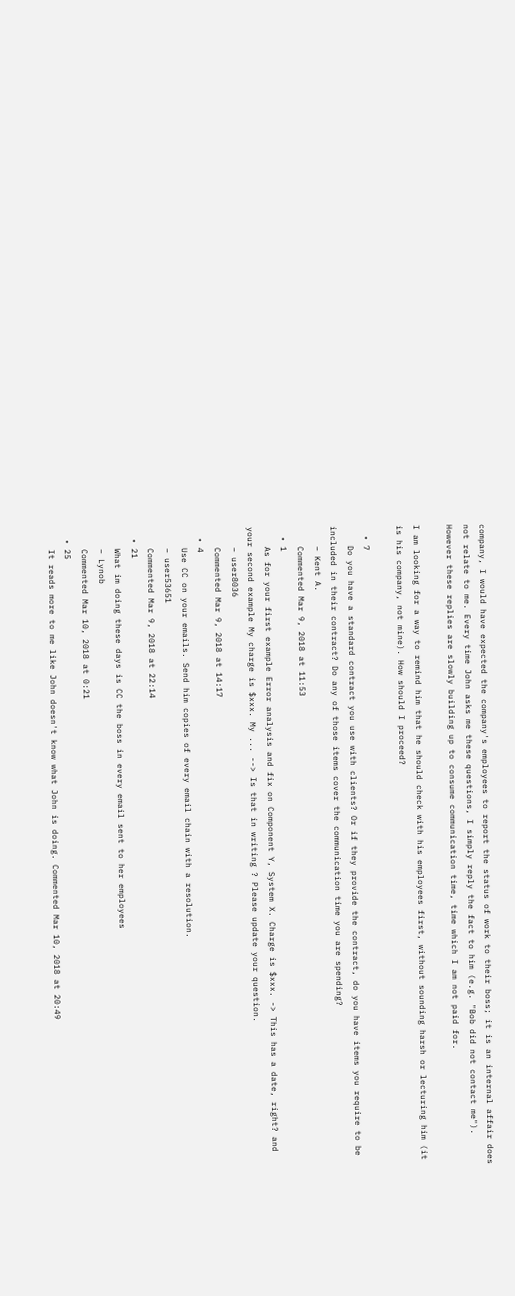company, I would have expected the company's employees to report the status of work to their boss; it is an internal affair does not relate to me. Every time John asks me these questions, I simply reply the fact to him (e.g. "Bob did not contact me"). However these replies are slowly building up to consume communication time, time which I am not paid for.

I am looking for a way to remind him that he should check with his employees first, without sounding harsh or lecturing him (it is his company, not mine). How should I proceed?

  • 7
    Do you have a standard contract you use with clients? Or if they provide the contract, do you have items you require to be included in their contract? Do any of those items cover the communication time you are spending?
    – Kent A.
    Commented Mar 9, 2018 at 11:53
  • 1
    As for your first example Error analysis and fix on Component Y, System X. Charge is $xxx. -> This has a date, right? and your second example My charge is $xxx. My ... --> Is that in writing ? Please update your question.
    – user8036
    Commented Mar 9, 2018 at 14:17
  • 4
    Use CC on your emails. Send him copies of every email chain with a resolution.
    – user53651
    Commented Mar 9, 2018 at 22:14
  • 21
    What im doing these days is CC the boss in every email sent to her employees
    – Lynob
    Commented Mar 10, 2018 at 0:21
  • 25
    It reads more to me like John doesn't know what John is doing. Commented Mar 10, 2018 at 20:49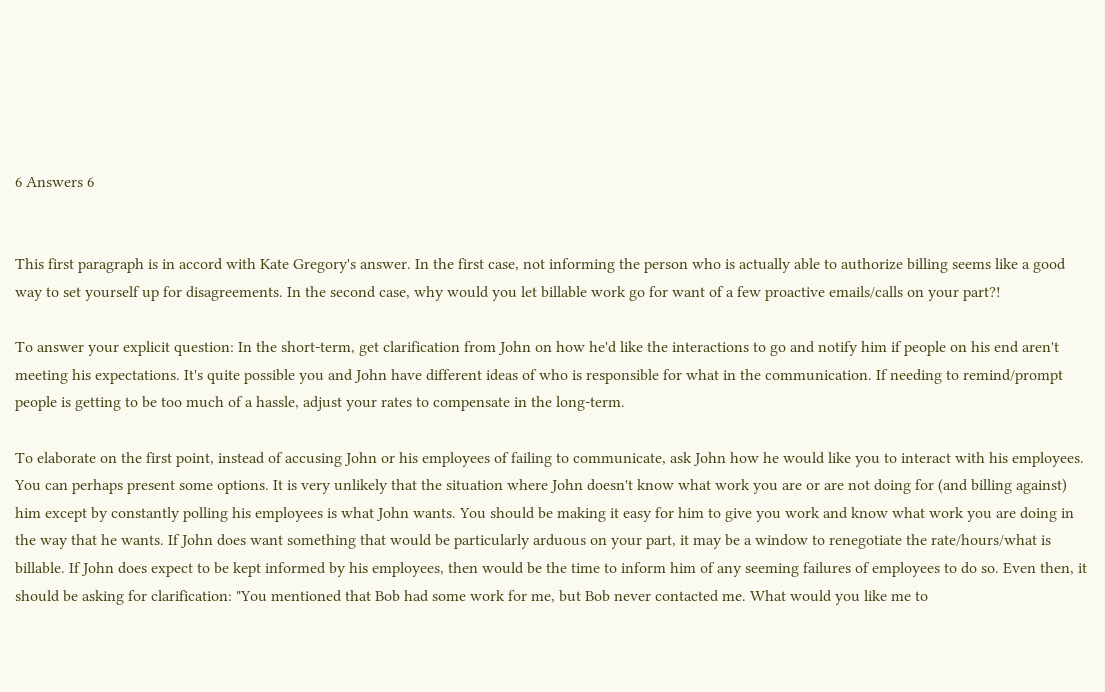6 Answers 6


This first paragraph is in accord with Kate Gregory's answer. In the first case, not informing the person who is actually able to authorize billing seems like a good way to set yourself up for disagreements. In the second case, why would you let billable work go for want of a few proactive emails/calls on your part?!

To answer your explicit question: In the short-term, get clarification from John on how he'd like the interactions to go and notify him if people on his end aren't meeting his expectations. It's quite possible you and John have different ideas of who is responsible for what in the communication. If needing to remind/prompt people is getting to be too much of a hassle, adjust your rates to compensate in the long-term.

To elaborate on the first point, instead of accusing John or his employees of failing to communicate, ask John how he would like you to interact with his employees. You can perhaps present some options. It is very unlikely that the situation where John doesn't know what work you are or are not doing for (and billing against) him except by constantly polling his employees is what John wants. You should be making it easy for him to give you work and know what work you are doing in the way that he wants. If John does want something that would be particularly arduous on your part, it may be a window to renegotiate the rate/hours/what is billable. If John does expect to be kept informed by his employees, then would be the time to inform him of any seeming failures of employees to do so. Even then, it should be asking for clarification: "You mentioned that Bob had some work for me, but Bob never contacted me. What would you like me to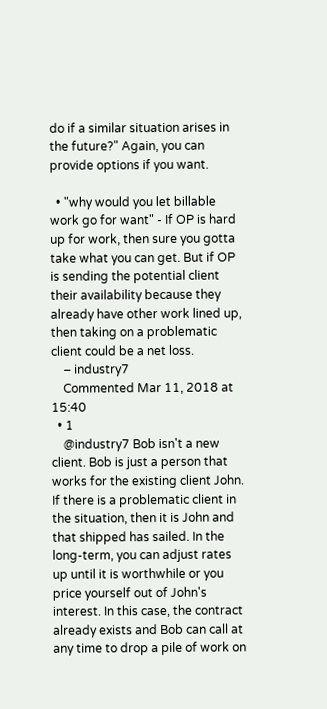do if a similar situation arises in the future?" Again, you can provide options if you want.

  • "why would you let billable work go for want" - If OP is hard up for work, then sure you gotta take what you can get. But if OP is sending the potential client their availability because they already have other work lined up, then taking on a problematic client could be a net loss.
    – industry7
    Commented Mar 11, 2018 at 15:40
  • 1
    @industry7 Bob isn't a new client. Bob is just a person that works for the existing client John. If there is a problematic client in the situation, then it is John and that shipped has sailed. In the long-term, you can adjust rates up until it is worthwhile or you price yourself out of John's interest. In this case, the contract already exists and Bob can call at any time to drop a pile of work on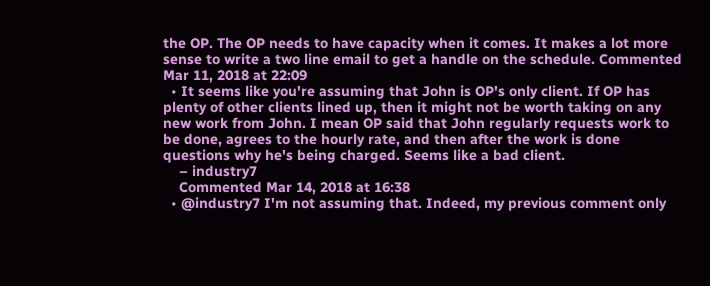the OP. The OP needs to have capacity when it comes. It makes a lot more sense to write a two line email to get a handle on the schedule. Commented Mar 11, 2018 at 22:09
  • It seems like you're assuming that John is OP's only client. If OP has plenty of other clients lined up, then it might not be worth taking on any new work from John. I mean OP said that John regularly requests work to be done, agrees to the hourly rate, and then after the work is done questions why he's being charged. Seems like a bad client.
    – industry7
    Commented Mar 14, 2018 at 16:38
  • @industry7 I'm not assuming that. Indeed, my previous comment only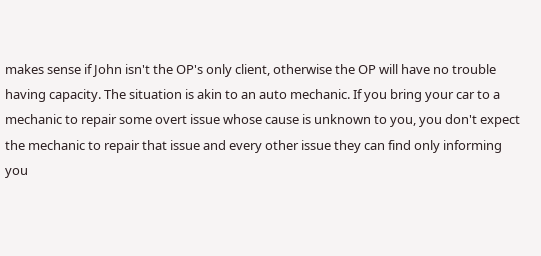makes sense if John isn't the OP's only client, otherwise the OP will have no trouble having capacity. The situation is akin to an auto mechanic. If you bring your car to a mechanic to repair some overt issue whose cause is unknown to you, you don't expect the mechanic to repair that issue and every other issue they can find only informing you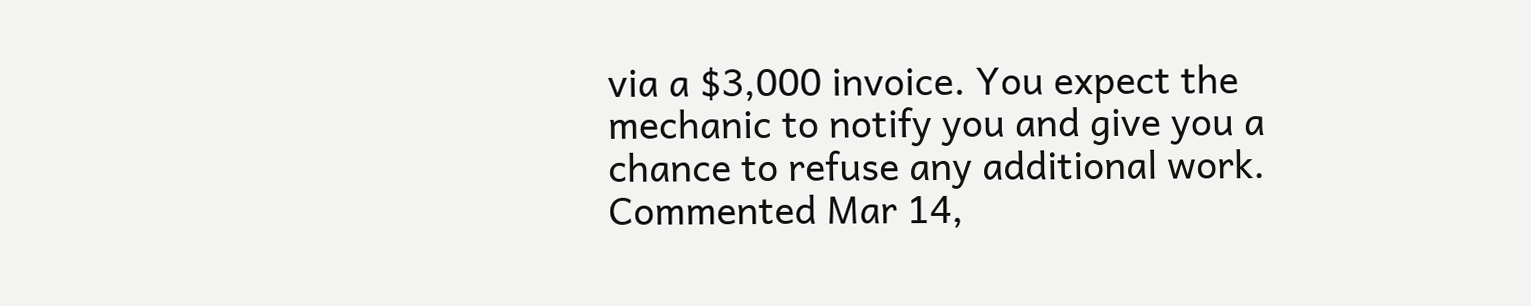via a $3,000 invoice. You expect the mechanic to notify you and give you a chance to refuse any additional work. Commented Mar 14,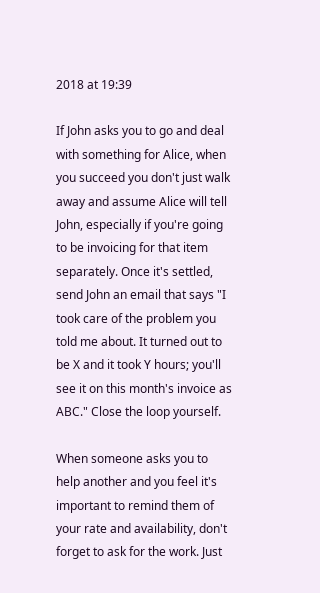2018 at 19:39

If John asks you to go and deal with something for Alice, when you succeed you don't just walk away and assume Alice will tell John, especially if you're going to be invoicing for that item separately. Once it's settled, send John an email that says "I took care of the problem you told me about. It turned out to be X and it took Y hours; you'll see it on this month's invoice as ABC." Close the loop yourself.

When someone asks you to help another and you feel it's important to remind them of your rate and availability, don't forget to ask for the work. Just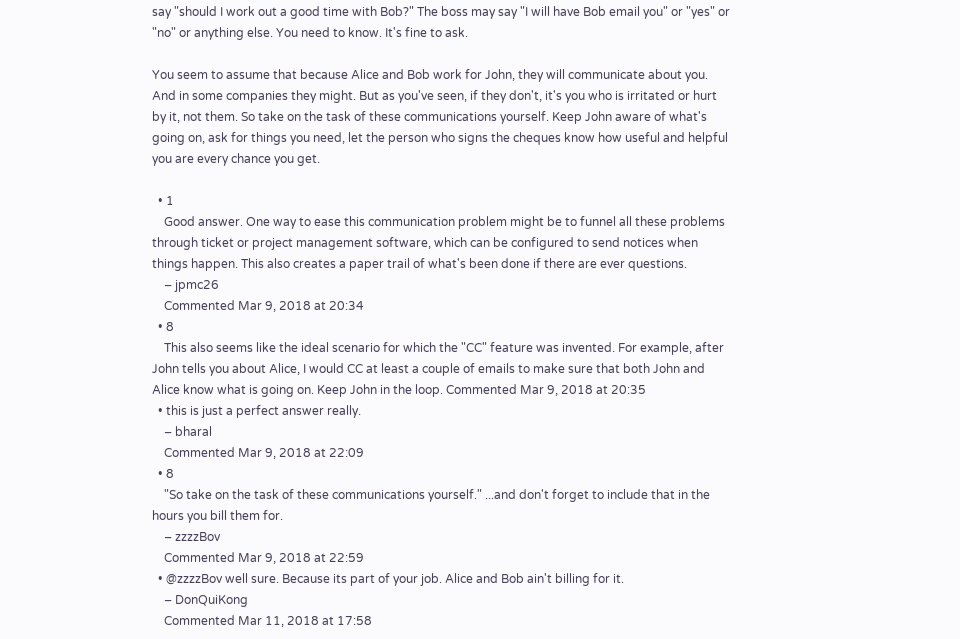say "should I work out a good time with Bob?" The boss may say "I will have Bob email you" or "yes" or "no" or anything else. You need to know. It's fine to ask.

You seem to assume that because Alice and Bob work for John, they will communicate about you. And in some companies they might. But as you've seen, if they don't, it's you who is irritated or hurt by it, not them. So take on the task of these communications yourself. Keep John aware of what's going on, ask for things you need, let the person who signs the cheques know how useful and helpful you are every chance you get.

  • 1
    Good answer. One way to ease this communication problem might be to funnel all these problems through ticket or project management software, which can be configured to send notices when things happen. This also creates a paper trail of what's been done if there are ever questions.
    – jpmc26
    Commented Mar 9, 2018 at 20:34
  • 8
    This also seems like the ideal scenario for which the "CC" feature was invented. For example, after John tells you about Alice, I would CC at least a couple of emails to make sure that both John and Alice know what is going on. Keep John in the loop. Commented Mar 9, 2018 at 20:35
  • this is just a perfect answer really.
    – bharal
    Commented Mar 9, 2018 at 22:09
  • 8
    "So take on the task of these communications yourself." ...and don't forget to include that in the hours you bill them for.
    – zzzzBov
    Commented Mar 9, 2018 at 22:59
  • @zzzzBov well sure. Because its part of your job. Alice and Bob ain't billing for it.
    – DonQuiKong
    Commented Mar 11, 2018 at 17:58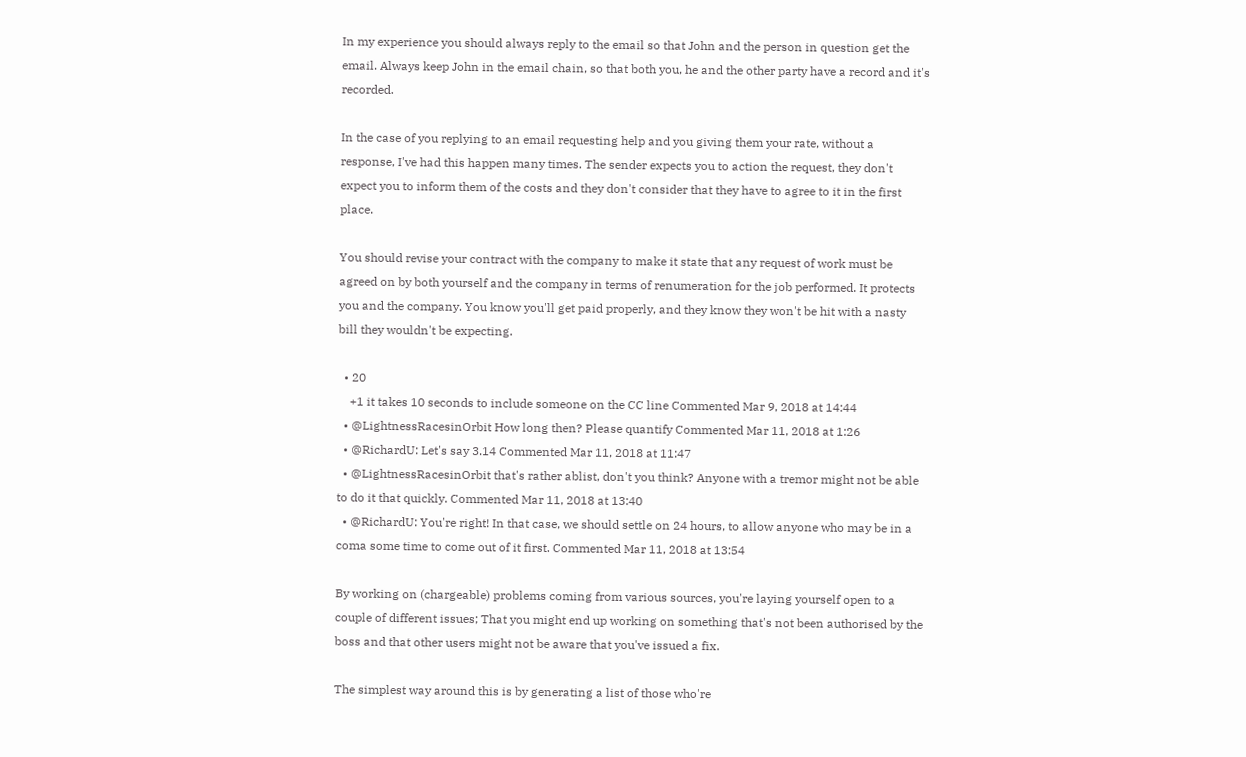In my experience you should always reply to the email so that John and the person in question get the email. Always keep John in the email chain, so that both you, he and the other party have a record and it's recorded.

In the case of you replying to an email requesting help and you giving them your rate, without a response, I've had this happen many times. The sender expects you to action the request, they don't expect you to inform them of the costs and they don't consider that they have to agree to it in the first place.

You should revise your contract with the company to make it state that any request of work must be agreed on by both yourself and the company in terms of renumeration for the job performed. It protects you and the company. You know you'll get paid properly, and they know they won't be hit with a nasty bill they wouldn't be expecting.

  • 20
    +1 it takes 10 seconds to include someone on the CC line Commented Mar 9, 2018 at 14:44
  • @LightnessRacesinOrbit How long then? Please quantify Commented Mar 11, 2018 at 1:26
  • @RichardU: Let's say 3.14 Commented Mar 11, 2018 at 11:47
  • @LightnessRacesinOrbit that's rather ablist, don't you think? Anyone with a tremor might not be able to do it that quickly. Commented Mar 11, 2018 at 13:40
  • @RichardU: You're right! In that case, we should settle on 24 hours, to allow anyone who may be in a coma some time to come out of it first. Commented Mar 11, 2018 at 13:54

By working on (chargeable) problems coming from various sources, you're laying yourself open to a couple of different issues; That you might end up working on something that's not been authorised by the boss and that other users might not be aware that you've issued a fix.

The simplest way around this is by generating a list of those who're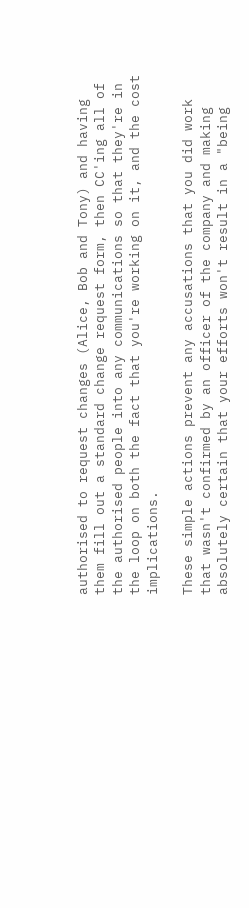authorised to request changes (Alice, Bob and Tony) and having them fill out a standard change request form, then CC'ing all of the authorised people into any communications so that they're in the loop on both the fact that you're working on it, and the cost implications.

These simple actions prevent any accusations that you did work that wasn't confirmed by an officer of the company and making absolutely certain that your efforts won't result in a "being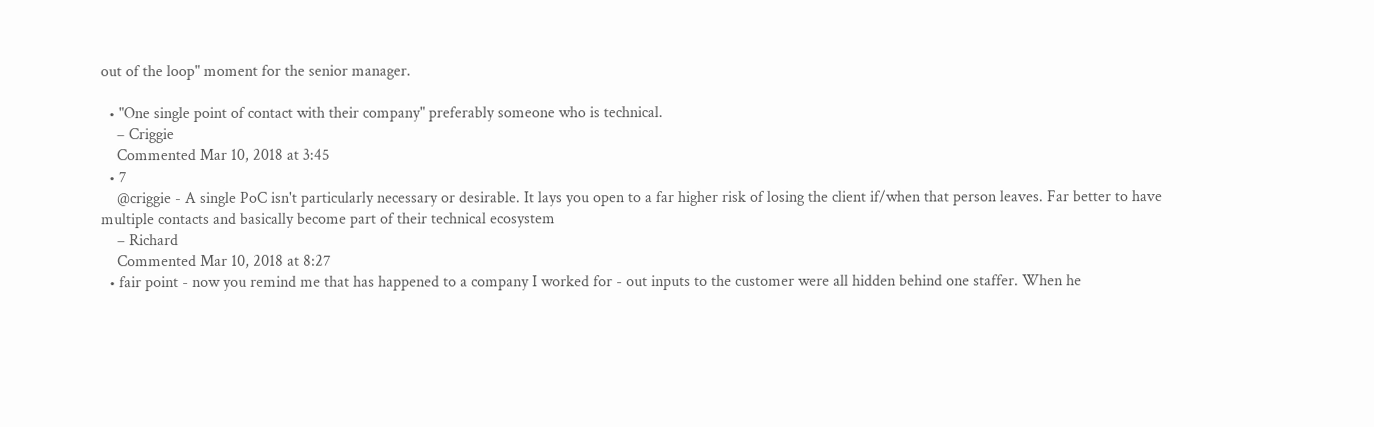out of the loop" moment for the senior manager.

  • "One single point of contact with their company" preferably someone who is technical.
    – Criggie
    Commented Mar 10, 2018 at 3:45
  • 7
    @criggie - A single PoC isn't particularly necessary or desirable. It lays you open to a far higher risk of losing the client if/when that person leaves. Far better to have multiple contacts and basically become part of their technical ecosystem
    – Richard
    Commented Mar 10, 2018 at 8:27
  • fair point - now you remind me that has happened to a company I worked for - out inputs to the customer were all hidden behind one staffer. When he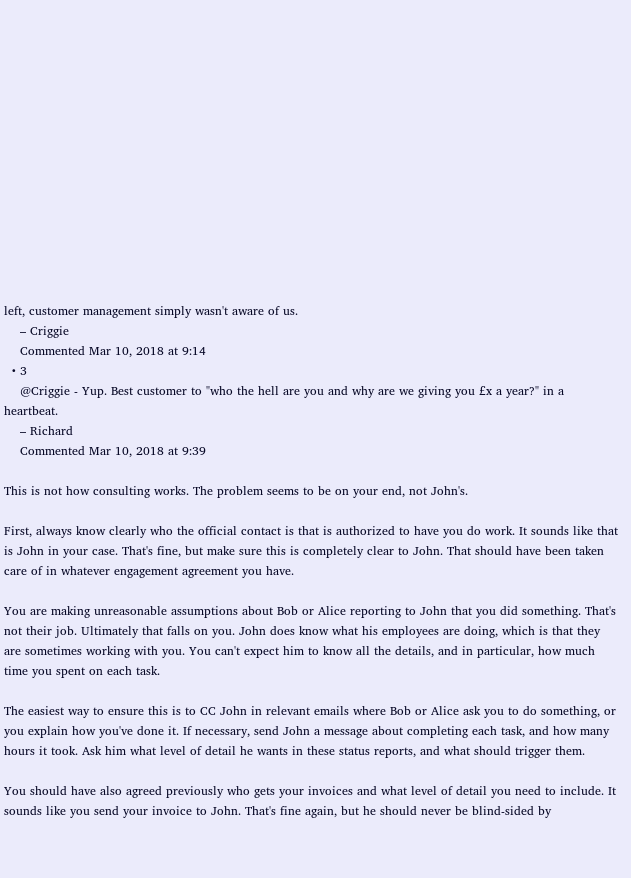left, customer management simply wasn't aware of us.
    – Criggie
    Commented Mar 10, 2018 at 9:14
  • 3
    @Criggie - Yup. Best customer to "who the hell are you and why are we giving you £x a year?" in a heartbeat.
    – Richard
    Commented Mar 10, 2018 at 9:39

This is not how consulting works. The problem seems to be on your end, not John's.

First, always know clearly who the official contact is that is authorized to have you do work. It sounds like that is John in your case. That's fine, but make sure this is completely clear to John. That should have been taken care of in whatever engagement agreement you have.

You are making unreasonable assumptions about Bob or Alice reporting to John that you did something. That's not their job. Ultimately that falls on you. John does know what his employees are doing, which is that they are sometimes working with you. You can't expect him to know all the details, and in particular, how much time you spent on each task.

The easiest way to ensure this is to CC John in relevant emails where Bob or Alice ask you to do something, or you explain how you've done it. If necessary, send John a message about completing each task, and how many hours it took. Ask him what level of detail he wants in these status reports, and what should trigger them.

You should have also agreed previously who gets your invoices and what level of detail you need to include. It sounds like you send your invoice to John. That's fine again, but he should never be blind-sided by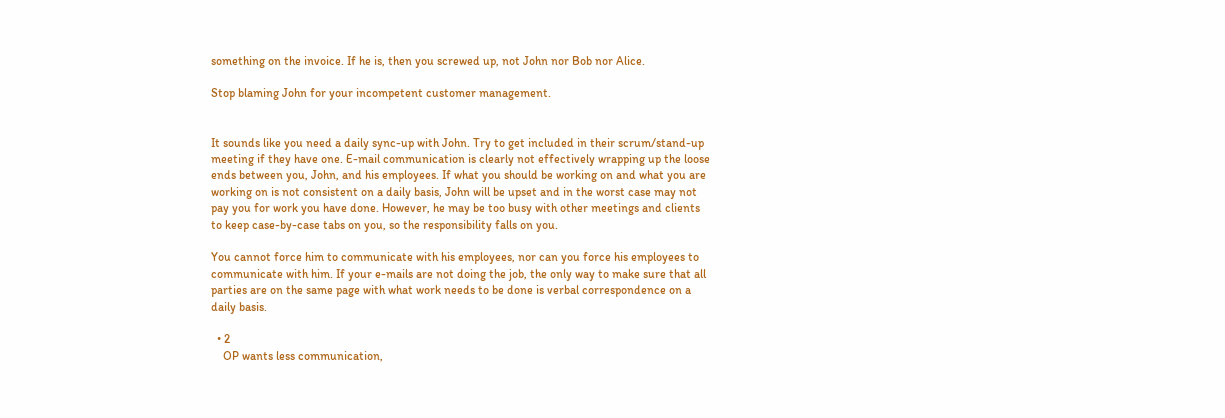something on the invoice. If he is, then you screwed up, not John nor Bob nor Alice.

Stop blaming John for your incompetent customer management.


It sounds like you need a daily sync-up with John. Try to get included in their scrum/stand-up meeting if they have one. E-mail communication is clearly not effectively wrapping up the loose ends between you, John, and his employees. If what you should be working on and what you are working on is not consistent on a daily basis, John will be upset and in the worst case may not pay you for work you have done. However, he may be too busy with other meetings and clients to keep case-by-case tabs on you, so the responsibility falls on you.

You cannot force him to communicate with his employees, nor can you force his employees to communicate with him. If your e-mails are not doing the job, the only way to make sure that all parties are on the same page with what work needs to be done is verbal correspondence on a daily basis.

  • 2
    OP wants less communication,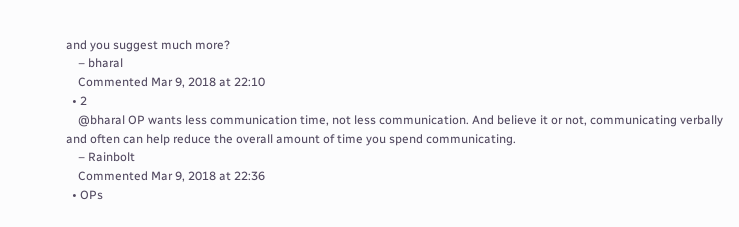and you suggest much more?
    – bharal
    Commented Mar 9, 2018 at 22:10
  • 2
    @bharal OP wants less communication time, not less communication. And believe it or not, communicating verbally and often can help reduce the overall amount of time you spend communicating.
    – Rainbolt
    Commented Mar 9, 2018 at 22:36
  • OPs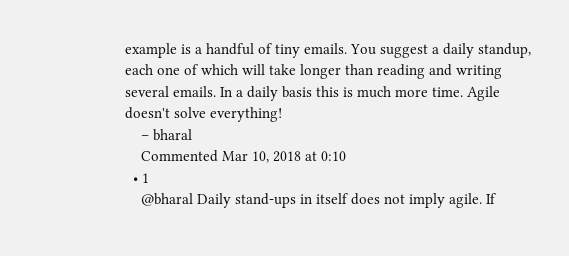example is a handful of tiny emails. You suggest a daily standup, each one of which will take longer than reading and writing several emails. In a daily basis this is much more time. Agile doesn't solve everything!
    – bharal
    Commented Mar 10, 2018 at 0:10
  • 1
    @bharal Daily stand-ups in itself does not imply agile. If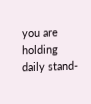you are holding daily stand-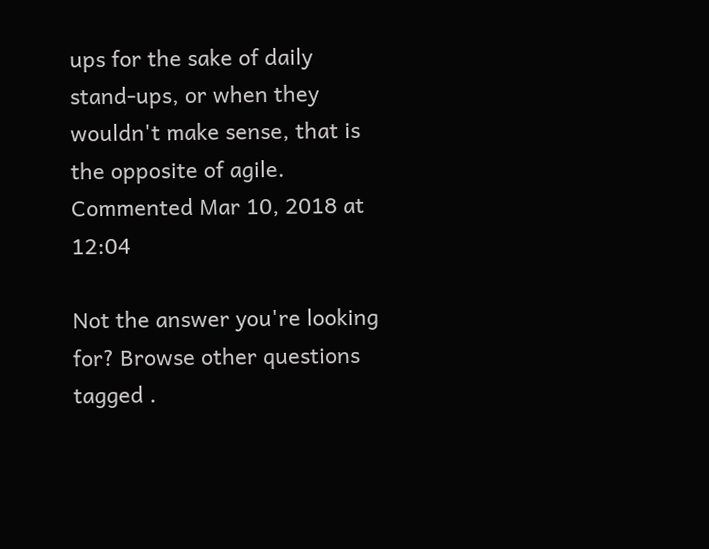ups for the sake of daily stand-ups, or when they wouldn't make sense, that is the opposite of agile. Commented Mar 10, 2018 at 12:04

Not the answer you're looking for? Browse other questions tagged .